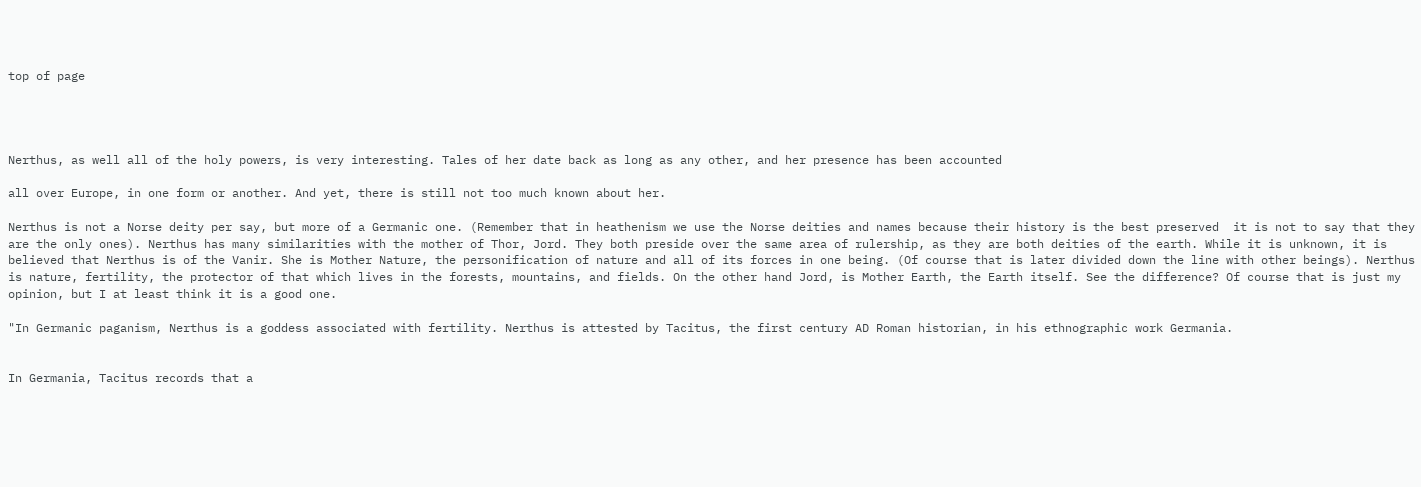top of page




Nerthus, as well all of the holy powers, is very interesting. Tales of her date back as long as any other, and her presence has been accounted

all over Europe, in one form or another. And yet, there is still not too much known about her.

Nerthus is not a Norse deity per say, but more of a Germanic one. (Remember that in heathenism we use the Norse deities and names because their history is the best preserved  it is not to say that they are the only ones). Nerthus has many similarities with the mother of Thor, Jord. They both preside over the same area of rulership, as they are both deities of the earth. While it is unknown, it is believed that Nerthus is of the Vanir. She is Mother Nature, the personification of nature and all of its forces in one being. (Of course that is later divided down the line with other beings). Nerthus is nature, fertility, the protector of that which lives in the forests, mountains, and fields. On the other hand Jord, is Mother Earth, the Earth itself. See the difference? Of course that is just my opinion, but I at least think it is a good one.

"In Germanic paganism, Nerthus is a goddess associated with fertility. Nerthus is attested by Tacitus, the first century AD Roman historian, in his ethnographic work Germania.


In Germania, Tacitus records that a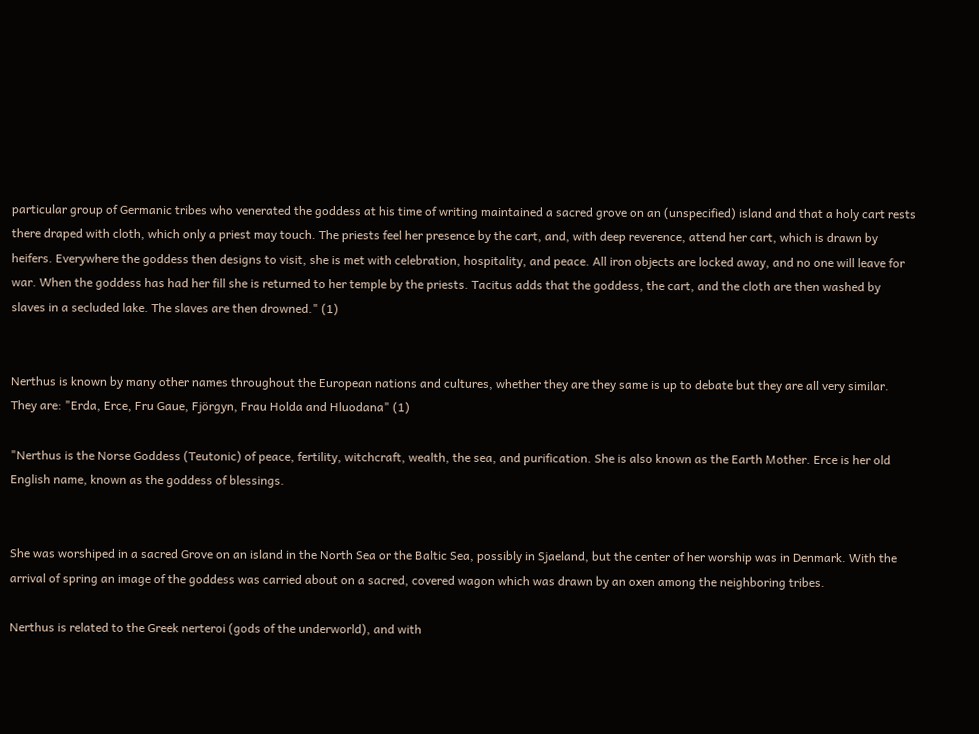particular group of Germanic tribes who venerated the goddess at his time of writing maintained a sacred grove on an (unspecified) island and that a holy cart rests there draped with cloth, which only a priest may touch. The priests feel her presence by the cart, and, with deep reverence, attend her cart, which is drawn by heifers. Everywhere the goddess then designs to visit, she is met with celebration, hospitality, and peace. All iron objects are locked away, and no one will leave for war. When the goddess has had her fill she is returned to her temple by the priests. Tacitus adds that the goddess, the cart, and the cloth are then washed by slaves in a secluded lake. The slaves are then drowned." (1)


Nerthus is known by many other names throughout the European nations and cultures, whether they are they same is up to debate but they are all very similar. They are: "Erda, Erce, Fru Gaue, Fjörgyn, Frau Holda and Hluodana" (1)

"Nerthus is the Norse Goddess (Teutonic) of peace, fertility, witchcraft, wealth, the sea, and purification. She is also known as the Earth Mother. Erce is her old English name, known as the goddess of blessings.


She was worshiped in a sacred Grove on an island in the North Sea or the Baltic Sea, possibly in Sjaeland, but the center of her worship was in Denmark. With the arrival of spring an image of the goddess was carried about on a sacred, covered wagon which was drawn by an oxen among the neighboring tribes.

Nerthus is related to the Greek nerteroi (gods of the underworld), and with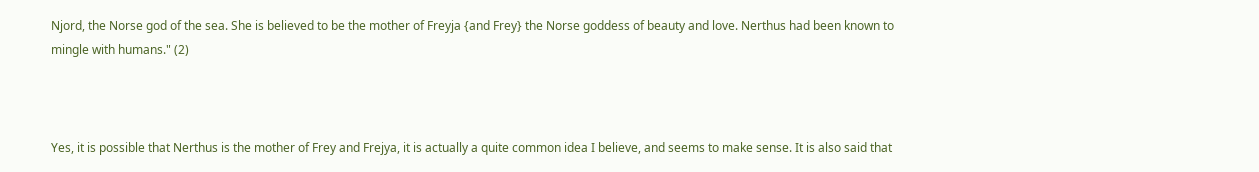Njord, the Norse god of the sea. She is believed to be the mother of Freyja {and Frey} the Norse goddess of beauty and love. Nerthus had been known to mingle with humans." (2)



Yes, it is possible that Nerthus is the mother of Frey and Frejya, it is actually a quite common idea I believe, and seems to make sense. It is also said that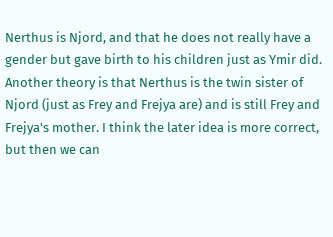Nerthus is Njord, and that he does not really have a gender but gave birth to his children just as Ymir did. Another theory is that Nerthus is the twin sister of Njord (just as Frey and Frejya are) and is still Frey and Frejya's mother. I think the later idea is more correct, but then we can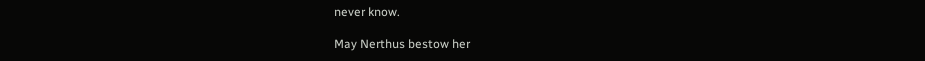never know.

May Nerthus bestow her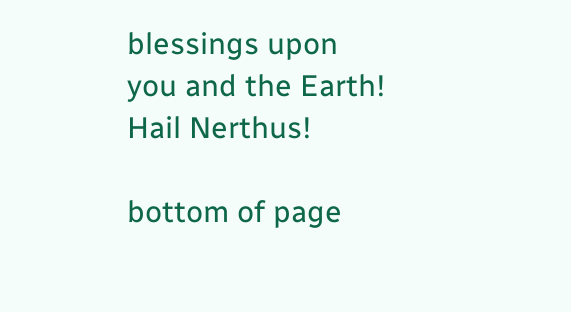blessings upon you and the Earth! Hail Nerthus!

bottom of page